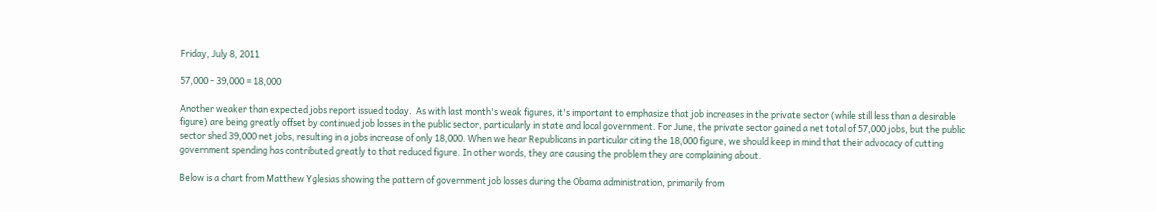Friday, July 8, 2011

57,000 - 39,000 = 18,000

Another weaker than expected jobs report issued today.  As with last month's weak figures, it's important to emphasize that job increases in the private sector (while still less than a desirable figure) are being greatly offset by continued job losses in the public sector, particularly in state and local government. For June, the private sector gained a net total of 57,000 jobs, but the public sector shed 39,000 net jobs, resulting in a jobs increase of only 18,000. When we hear Republicans in particular citing the 18,000 figure, we should keep in mind that their advocacy of cutting government spending has contributed greatly to that reduced figure. In other words, they are causing the problem they are complaining about.

Below is a chart from Matthew Yglesias showing the pattern of government job losses during the Obama administration, primarily from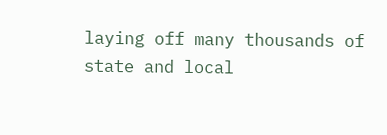laying off many thousands of state and local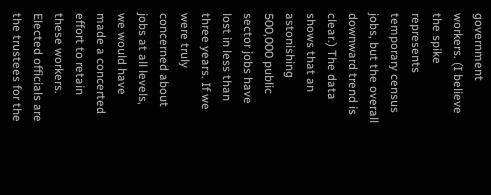government workers. (I believe the spike represents temporary census jobs, but the overall downward trend is clear.) The data shows that an astonishing 500,000 public sector jobs have lost in less than three years. If we were truly concerned about jobs at all levels, we would have made a concerted effort to retain these workers. Elected officials are the trustees for the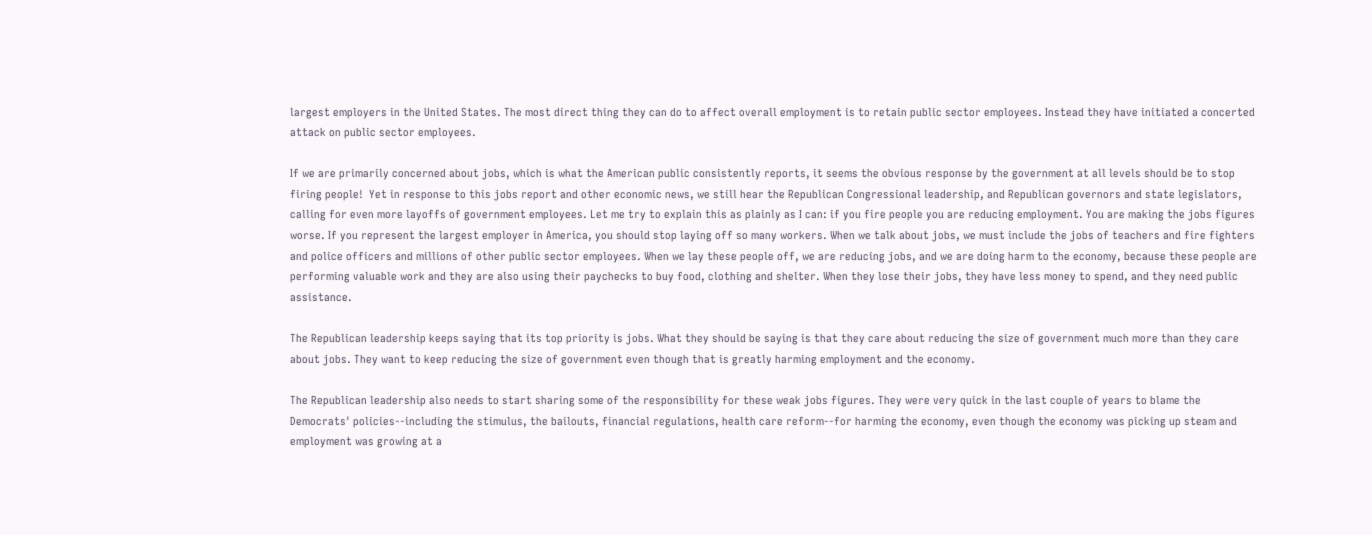largest employers in the United States. The most direct thing they can do to affect overall employment is to retain public sector employees. Instead they have initiated a concerted attack on public sector employees.

If we are primarily concerned about jobs, which is what the American public consistently reports, it seems the obvious response by the government at all levels should be to stop firing people!  Yet in response to this jobs report and other economic news, we still hear the Republican Congressional leadership, and Republican governors and state legislators, calling for even more layoffs of government employees. Let me try to explain this as plainly as I can: if you fire people you are reducing employment. You are making the jobs figures worse. If you represent the largest employer in America, you should stop laying off so many workers. When we talk about jobs, we must include the jobs of teachers and fire fighters and police officers and millions of other public sector employees. When we lay these people off, we are reducing jobs, and we are doing harm to the economy, because these people are performing valuable work and they are also using their paychecks to buy food, clothing and shelter. When they lose their jobs, they have less money to spend, and they need public assistance.

The Republican leadership keeps saying that its top priority is jobs. What they should be saying is that they care about reducing the size of government much more than they care about jobs. They want to keep reducing the size of government even though that is greatly harming employment and the economy.

The Republican leadership also needs to start sharing some of the responsibility for these weak jobs figures. They were very quick in the last couple of years to blame the Democrats' policies--including the stimulus, the bailouts, financial regulations, health care reform--for harming the economy, even though the economy was picking up steam and employment was growing at a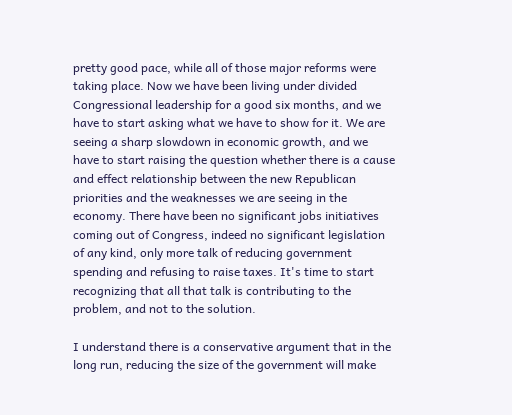pretty good pace, while all of those major reforms were taking place. Now we have been living under divided Congressional leadership for a good six months, and we have to start asking what we have to show for it. We are seeing a sharp slowdown in economic growth, and we have to start raising the question whether there is a cause and effect relationship between the new Republican priorities and the weaknesses we are seeing in the economy. There have been no significant jobs initiatives coming out of Congress, indeed no significant legislation of any kind, only more talk of reducing government spending and refusing to raise taxes. It's time to start recognizing that all that talk is contributing to the problem, and not to the solution.

I understand there is a conservative argument that in the long run, reducing the size of the government will make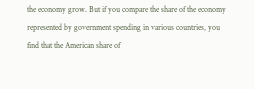the economy grow. But if you compare the share of the economy represented by government spending in various countries, you find that the American share of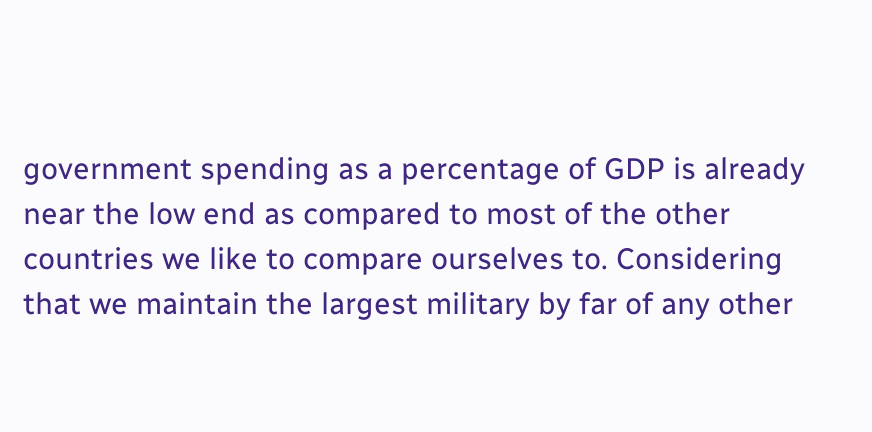government spending as a percentage of GDP is already near the low end as compared to most of the other countries we like to compare ourselves to. Considering that we maintain the largest military by far of any other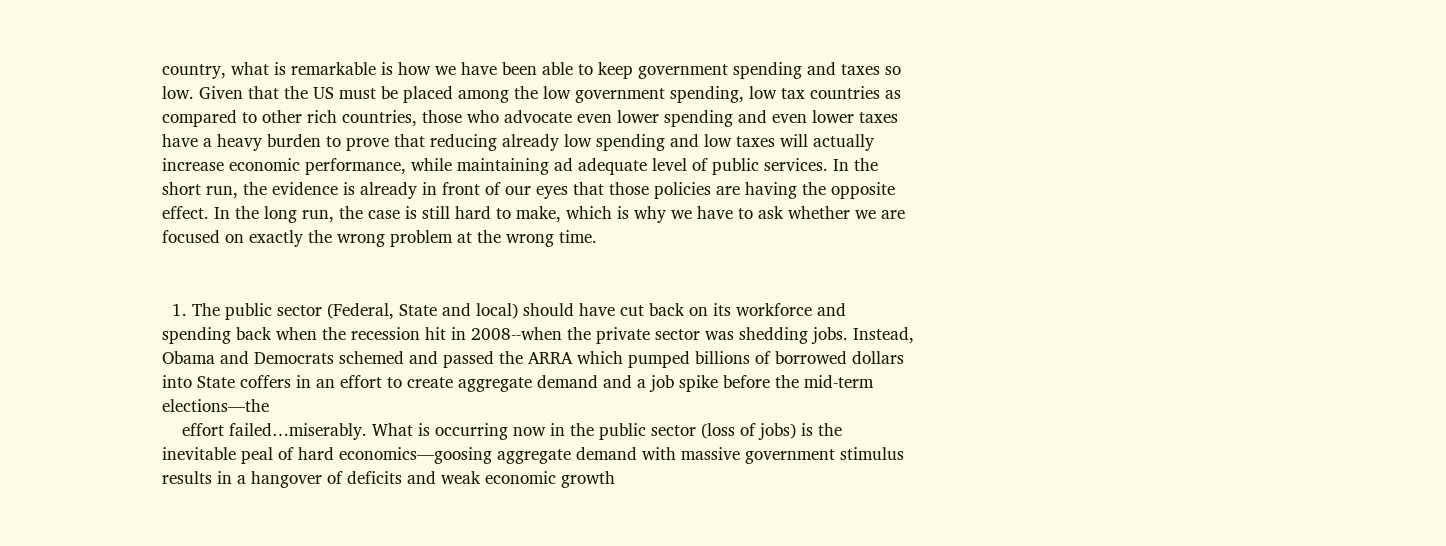country, what is remarkable is how we have been able to keep government spending and taxes so low. Given that the US must be placed among the low government spending, low tax countries as compared to other rich countries, those who advocate even lower spending and even lower taxes have a heavy burden to prove that reducing already low spending and low taxes will actually increase economic performance, while maintaining ad adequate level of public services. In the short run, the evidence is already in front of our eyes that those policies are having the opposite effect. In the long run, the case is still hard to make, which is why we have to ask whether we are focused on exactly the wrong problem at the wrong time.


  1. The public sector (Federal, State and local) should have cut back on its workforce and spending back when the recession hit in 2008--when the private sector was shedding jobs. Instead, Obama and Democrats schemed and passed the ARRA which pumped billions of borrowed dollars into State coffers in an effort to create aggregate demand and a job spike before the mid-term elections—the
    effort failed…miserably. What is occurring now in the public sector (loss of jobs) is the inevitable peal of hard economics—goosing aggregate demand with massive government stimulus results in a hangover of deficits and weak economic growth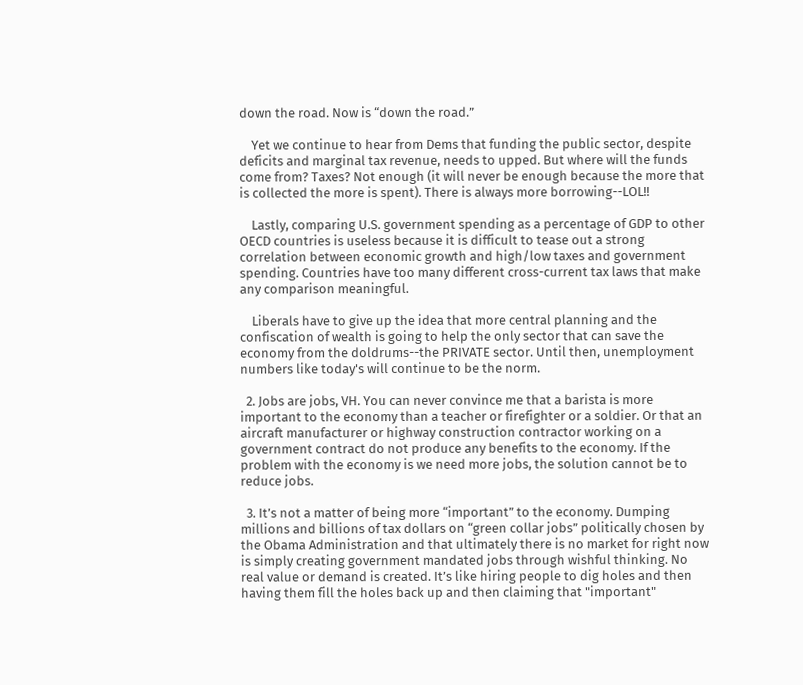down the road. Now is “down the road.”

    Yet we continue to hear from Dems that funding the public sector, despite deficits and marginal tax revenue, needs to upped. But where will the funds come from? Taxes? Not enough (it will never be enough because the more that is collected the more is spent). There is always more borrowing--LOL!!

    Lastly, comparing U.S. government spending as a percentage of GDP to other OECD countries is useless because it is difficult to tease out a strong correlation between economic growth and high/low taxes and government spending. Countries have too many different cross-current tax laws that make any comparison meaningful.

    Liberals have to give up the idea that more central planning and the confiscation of wealth is going to help the only sector that can save the economy from the doldrums--the PRIVATE sector. Until then, unemployment numbers like today's will continue to be the norm.

  2. Jobs are jobs, VH. You can never convince me that a barista is more important to the economy than a teacher or firefighter or a soldier. Or that an aircraft manufacturer or highway construction contractor working on a government contract do not produce any benefits to the economy. If the problem with the economy is we need more jobs, the solution cannot be to reduce jobs.

  3. It’s not a matter of being more “important” to the economy. Dumping millions and billions of tax dollars on “green collar jobs” politically chosen by the Obama Administration and that ultimately there is no market for right now is simply creating government mandated jobs through wishful thinking. No real value or demand is created. It’s like hiring people to dig holes and then having them fill the holes back up and then claiming that "important"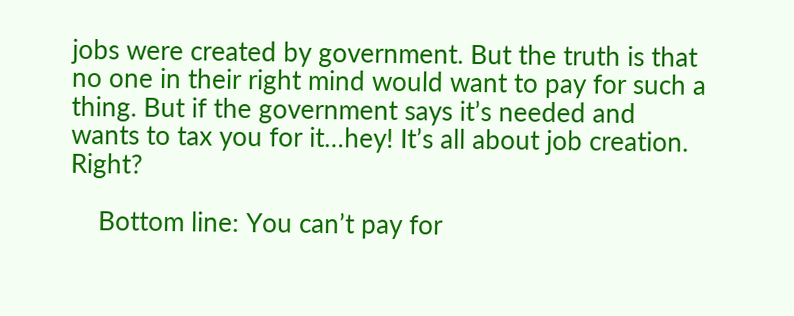jobs were created by government. But the truth is that no one in their right mind would want to pay for such a thing. But if the government says it’s needed and wants to tax you for it…hey! It’s all about job creation. Right?

    Bottom line: You can’t pay for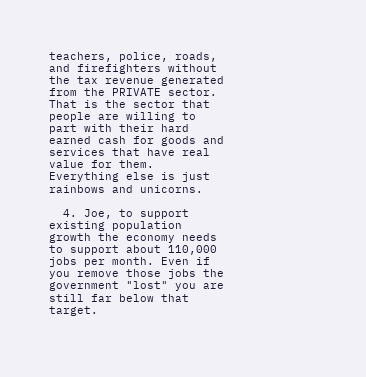teachers, police, roads, and firefighters without the tax revenue generated from the PRIVATE sector. That is the sector that people are willing to part with their hard earned cash for goods and services that have real value for them. Everything else is just rainbows and unicorns.

  4. Joe, to support existing population growth the economy needs to support about 110,000 jobs per month. Even if you remove those jobs the government "lost" you are still far below that target.